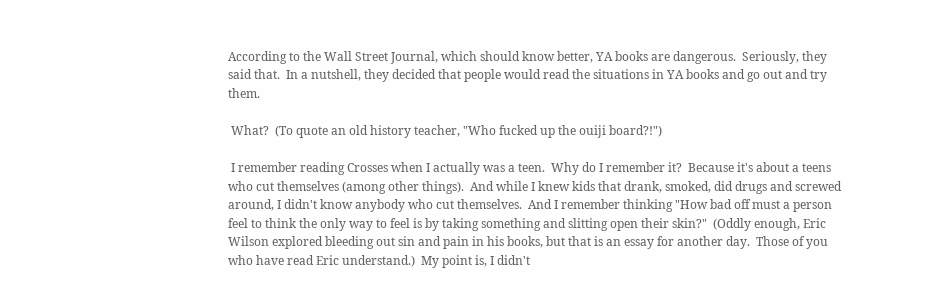According to the Wall Street Journal, which should know better, YA books are dangerous.  Seriously, they said that.  In a nutshell, they decided that people would read the situations in YA books and go out and try them.

 What?  (To quote an old history teacher, "Who fucked up the ouiji board?!")

 I remember reading Crosses when I actually was a teen.  Why do I remember it?  Because it's about a teens who cut themselves (among other things).  And while I knew kids that drank, smoked, did drugs and screwed around, I didn't know anybody who cut themselves.  And I remember thinking "How bad off must a person feel to think the only way to feel is by taking something and slitting open their skin?"  (Oddly enough, Eric Wilson explored bleeding out sin and pain in his books, but that is an essay for another day.  Those of you who have read Eric understand.)  My point is, I didn't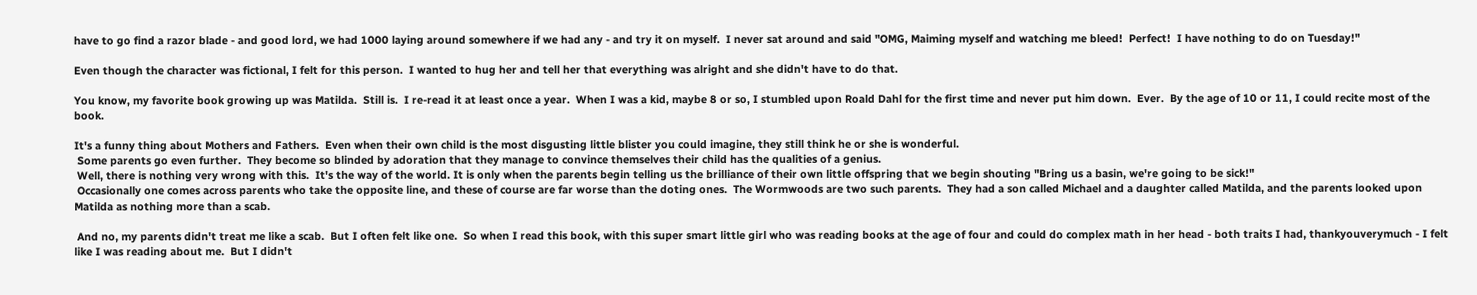have to go find a razor blade - and good lord, we had 1000 laying around somewhere if we had any - and try it on myself.  I never sat around and said "OMG, Maiming myself and watching me bleed!  Perfect!  I have nothing to do on Tuesday!"

Even though the character was fictional, I felt for this person.  I wanted to hug her and tell her that everything was alright and she didn't have to do that.

You know, my favorite book growing up was Matilda.  Still is.  I re-read it at least once a year.  When I was a kid, maybe 8 or so, I stumbled upon Roald Dahl for the first time and never put him down.  Ever.  By the age of 10 or 11, I could recite most of the book.

It's a funny thing about Mothers and Fathers.  Even when their own child is the most disgusting little blister you could imagine, they still think he or she is wonderful.
 Some parents go even further.  They become so blinded by adoration that they manage to convince themselves their child has the qualities of a genius.
 Well, there is nothing very wrong with this.  It's the way of the world. It is only when the parents begin telling us the brilliance of their own little offspring that we begin shouting "Bring us a basin, we're going to be sick!"
 Occasionally one comes across parents who take the opposite line, and these of course are far worse than the doting ones.  The Wormwoods are two such parents.  They had a son called Michael and a daughter called Matilda, and the parents looked upon Matilda as nothing more than a scab.

 And no, my parents didn't treat me like a scab.  But I often felt like one.  So when I read this book, with this super smart little girl who was reading books at the age of four and could do complex math in her head - both traits I had, thankyouverymuch - I felt like I was reading about me.  But I didn't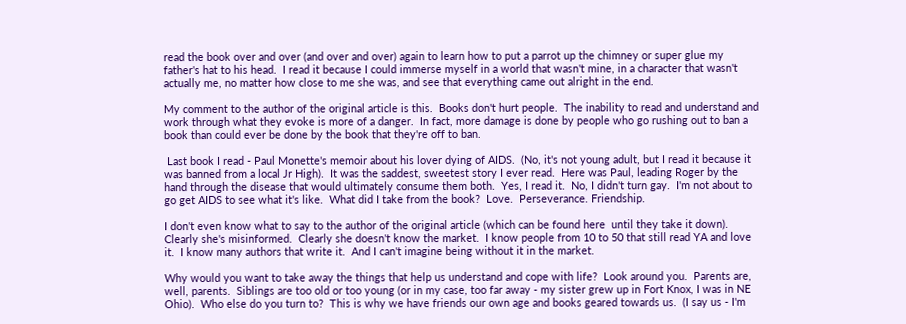read the book over and over (and over and over) again to learn how to put a parrot up the chimney or super glue my father's hat to his head.  I read it because I could immerse myself in a world that wasn't mine, in a character that wasn't actually me, no matter how close to me she was, and see that everything came out alright in the end.

My comment to the author of the original article is this.  Books don't hurt people.  The inability to read and understand and work through what they evoke is more of a danger.  In fact, more damage is done by people who go rushing out to ban a book than could ever be done by the book that they're off to ban.

 Last book I read - Paul Monette's memoir about his lover dying of AIDS.  (No, it's not young adult, but I read it because it was banned from a local Jr High).  It was the saddest, sweetest story I ever read.  Here was Paul, leading Roger by the hand through the disease that would ultimately consume them both.  Yes, I read it.  No, I didn't turn gay.  I'm not about to go get AIDS to see what it's like.  What did I take from the book?  Love.  Perseverance. Friendship.

I don't even know what to say to the author of the original article (which can be found here  until they take it down).  Clearly she's misinformed.  Clearly she doesn't know the market.  I know people from 10 to 50 that still read YA and love it.  I know many authors that write it.  And I can't imagine being without it in the market.

Why would you want to take away the things that help us understand and cope with life?  Look around you.  Parents are, well, parents.  Siblings are too old or too young (or in my case, too far away - my sister grew up in Fort Knox, I was in NE Ohio).  Who else do you turn to?  This is why we have friends our own age and books geared towards us.  (I say us - I'm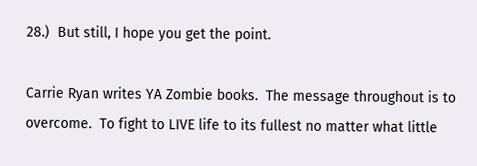28.)  But still, I hope you get the point.

Carrie Ryan writes YA Zombie books.  The message throughout is to overcome.  To fight to LIVE life to its fullest no matter what little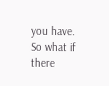you have.  So what if there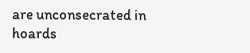are unconsecrated in hoards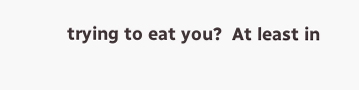trying to eat you?  At least in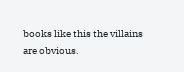books like this the villains are obvious.